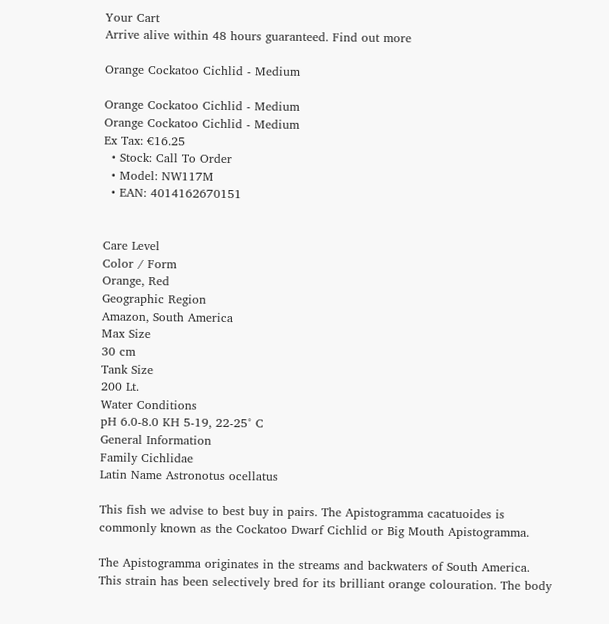Your Cart
Arrive alive within 48 hours guaranteed. Find out more

Orange Cockatoo Cichlid - Medium

Orange Cockatoo Cichlid - Medium
Orange Cockatoo Cichlid - Medium
Ex Tax: €16.25
  • Stock: Call To Order
  • Model: NW117M
  • EAN: 4014162670151


Care Level
Color / Form
Orange, Red
Geographic Region
Amazon, South America
Max Size
30 cm
Tank Size
200 Lt.
Water Conditions
pH 6.0-8.0 KH 5-19, 22-25° C
General Information
Family Cichlidae
Latin Name Astronotus ocellatus

This fish we advise to best buy in pairs. The Apistogramma cacatuoides is commonly known as the Cockatoo Dwarf Cichlid or Big Mouth Apistogramma.

The Apistogramma originates in the streams and backwaters of South America. This strain has been selectively bred for its brilliant orange colouration. The body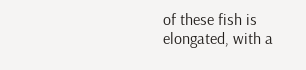of these fish is elongated, with a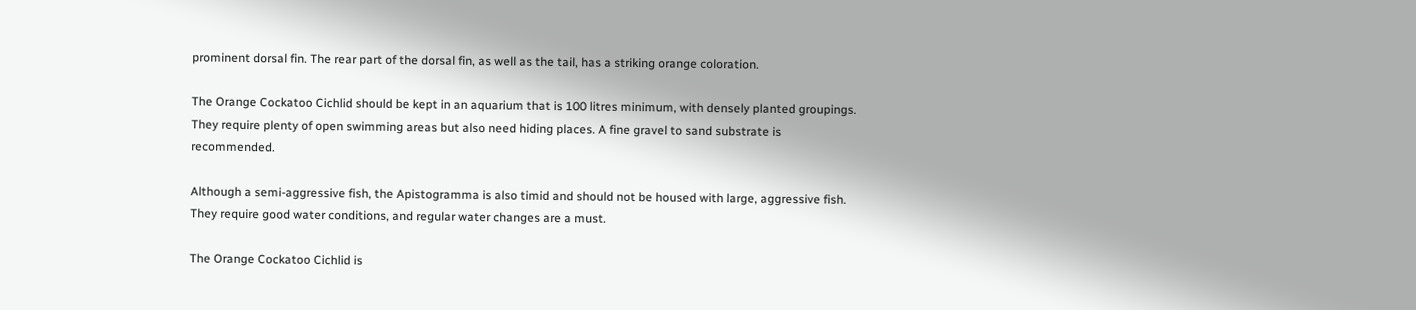prominent dorsal fin. The rear part of the dorsal fin, as well as the tail, has a striking orange coloration.

The Orange Cockatoo Cichlid should be kept in an aquarium that is 100 litres minimum, with densely planted groupings. They require plenty of open swimming areas but also need hiding places. A fine gravel to sand substrate is recommended.

Although a semi-aggressive fish, the Apistogramma is also timid and should not be housed with large, aggressive fish. They require good water conditions, and regular water changes are a must.

The Orange Cockatoo Cichlid is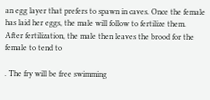an egg layer that prefers to spawn in caves. Once the female has laid her eggs, the male will follow to fertilize them. After fertilization, the male then leaves the brood for the female to tend to

. The fry will be free swimming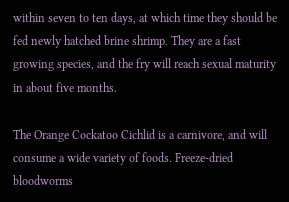within seven to ten days, at which time they should be fed newly hatched brine shrimp. They are a fast growing species, and the fry will reach sexual maturity in about five months.

The Orange Cockatoo Cichlid is a carnivore, and will consume a wide variety of foods. Freeze-dried bloodworms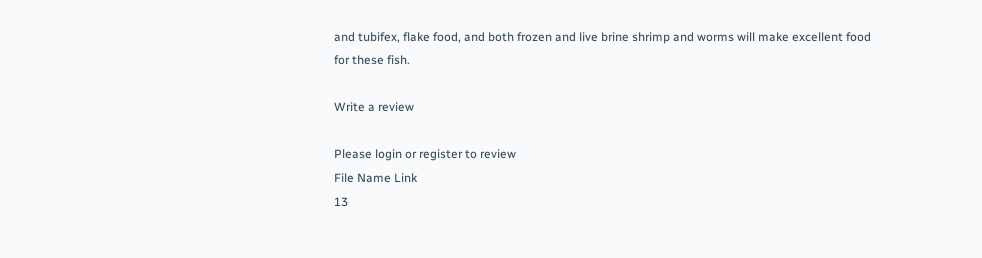and tubifex, flake food, and both frozen and live brine shrimp and worms will make excellent food for these fish.

Write a review

Please login or register to review
File Name Link
13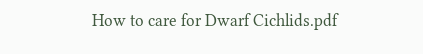How to care for Dwarf Cichlids.pdf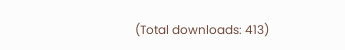(Total downloads: 413)